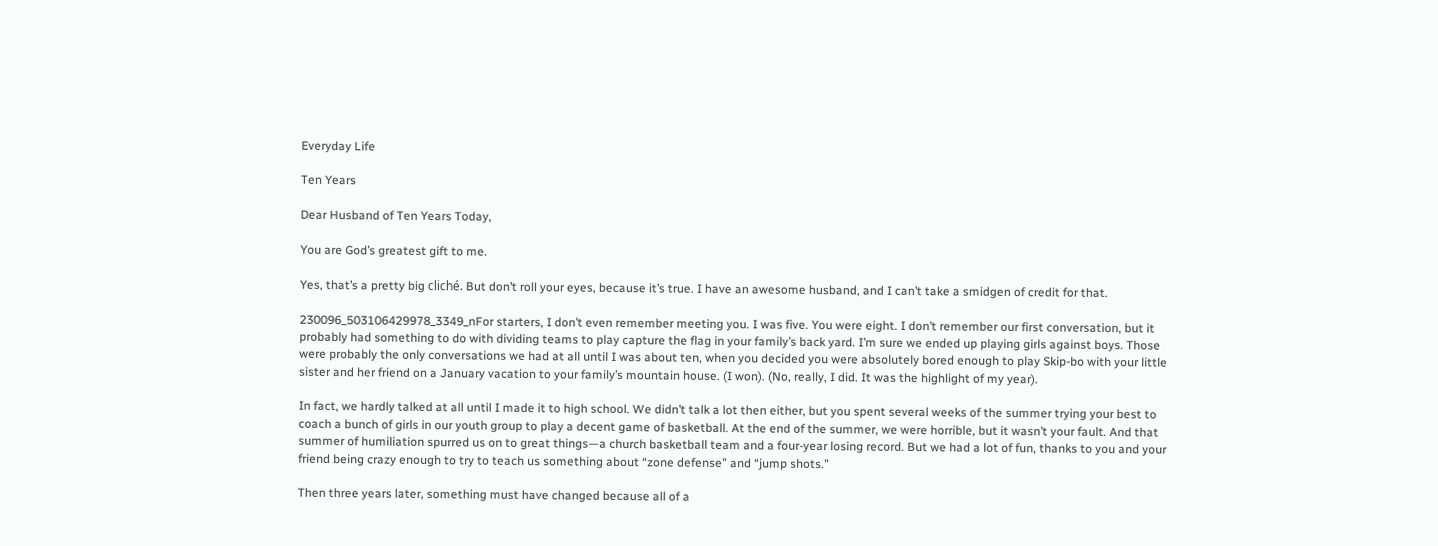Everyday Life

Ten Years

Dear Husband of Ten Years Today,

You are God’s greatest gift to me.

Yes, that’s a pretty big cliché. But don’t roll your eyes, because it’s true. I have an awesome husband, and I can’t take a smidgen of credit for that.

230096_503106429978_3349_nFor starters, I don’t even remember meeting you. I was five. You were eight. I don’t remember our first conversation, but it probably had something to do with dividing teams to play capture the flag in your family’s back yard. I’m sure we ended up playing girls against boys. Those were probably the only conversations we had at all until I was about ten, when you decided you were absolutely bored enough to play Skip-bo with your little sister and her friend on a January vacation to your family’s mountain house. (I won). (No, really, I did. It was the highlight of my year).

In fact, we hardly talked at all until I made it to high school. We didn’t talk a lot then either, but you spent several weeks of the summer trying your best to coach a bunch of girls in our youth group to play a decent game of basketball. At the end of the summer, we were horrible, but it wasn’t your fault. And that summer of humiliation spurred us on to great things—a church basketball team and a four-year losing record. But we had a lot of fun, thanks to you and your friend being crazy enough to try to teach us something about “zone defense” and “jump shots.”

Then three years later, something must have changed because all of a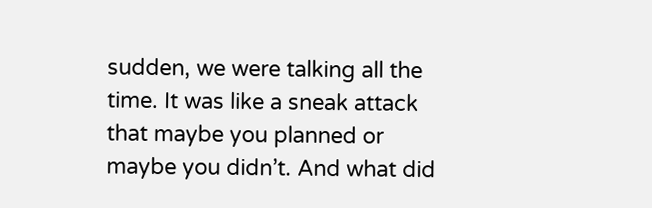sudden, we were talking all the time. It was like a sneak attack that maybe you planned or maybe you didn’t. And what did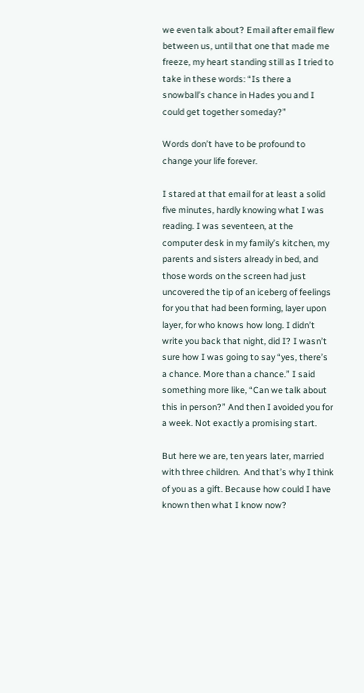we even talk about? Email after email flew between us, until that one that made me freeze, my heart standing still as I tried to take in these words: “Is there a snowball’s chance in Hades you and I could get together someday?”

Words don’t have to be profound to change your life forever.

I stared at that email for at least a solid five minutes, hardly knowing what I was reading. I was seventeen, at the computer desk in my family’s kitchen, my parents and sisters already in bed, and those words on the screen had just uncovered the tip of an iceberg of feelings for you that had been forming, layer upon layer, for who knows how long. I didn’t write you back that night, did I? I wasn’t sure how I was going to say “yes, there’s a chance. More than a chance.” I said something more like, “Can we talk about this in person?” And then I avoided you for a week. Not exactly a promising start.

But here we are, ten years later, married with three children.  And that’s why I think of you as a gift. Because how could I have known then what I know now?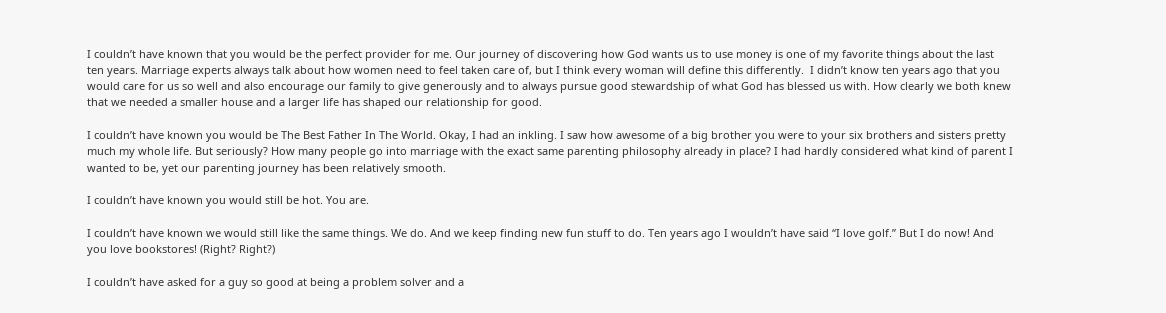I couldn’t have known that you would be the perfect provider for me. Our journey of discovering how God wants us to use money is one of my favorite things about the last ten years. Marriage experts always talk about how women need to feel taken care of, but I think every woman will define this differently.  I didn’t know ten years ago that you would care for us so well and also encourage our family to give generously and to always pursue good stewardship of what God has blessed us with. How clearly we both knew that we needed a smaller house and a larger life has shaped our relationship for good.

I couldn’t have known you would be The Best Father In The World. Okay, I had an inkling. I saw how awesome of a big brother you were to your six brothers and sisters pretty much my whole life. But seriously? How many people go into marriage with the exact same parenting philosophy already in place? I had hardly considered what kind of parent I wanted to be, yet our parenting journey has been relatively smooth.

I couldn’t have known you would still be hot. You are.

I couldn’t have known we would still like the same things. We do. And we keep finding new fun stuff to do. Ten years ago I wouldn’t have said “I love golf.” But I do now! And you love bookstores! (Right? Right?)

I couldn’t have asked for a guy so good at being a problem solver and a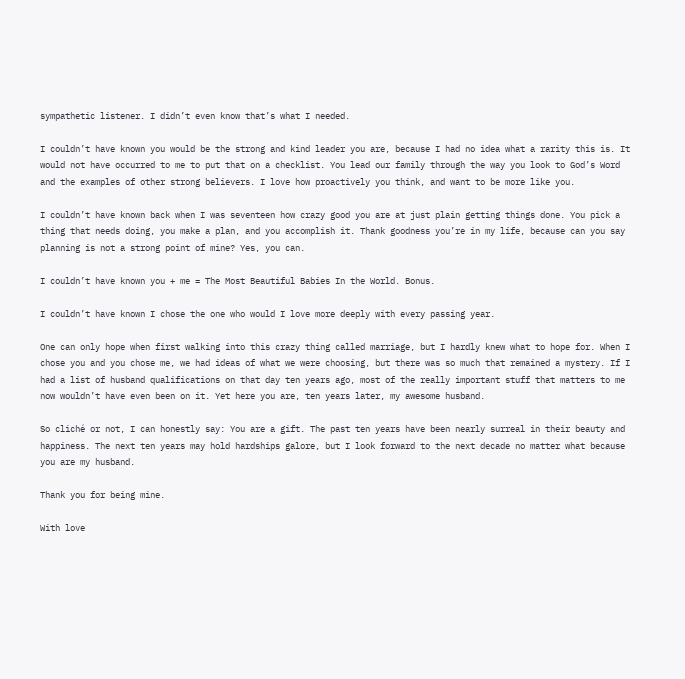sympathetic listener. I didn’t even know that’s what I needed.

I couldn’t have known you would be the strong and kind leader you are, because I had no idea what a rarity this is. It would not have occurred to me to put that on a checklist. You lead our family through the way you look to God’s Word and the examples of other strong believers. I love how proactively you think, and want to be more like you.

I couldn’t have known back when I was seventeen how crazy good you are at just plain getting things done. You pick a thing that needs doing, you make a plan, and you accomplish it. Thank goodness you’re in my life, because can you say planning is not a strong point of mine? Yes, you can.

I couldn’t have known you + me = The Most Beautiful Babies In the World. Bonus.

I couldn’t have known I chose the one who would I love more deeply with every passing year.

One can only hope when first walking into this crazy thing called marriage, but I hardly knew what to hope for. When I chose you and you chose me, we had ideas of what we were choosing, but there was so much that remained a mystery. If I had a list of husband qualifications on that day ten years ago, most of the really important stuff that matters to me now wouldn’t have even been on it. Yet here you are, ten years later, my awesome husband.

So cliché or not, I can honestly say: You are a gift. The past ten years have been nearly surreal in their beauty and happiness. The next ten years may hold hardships galore, but I look forward to the next decade no matter what because you are my husband.

Thank you for being mine.

With love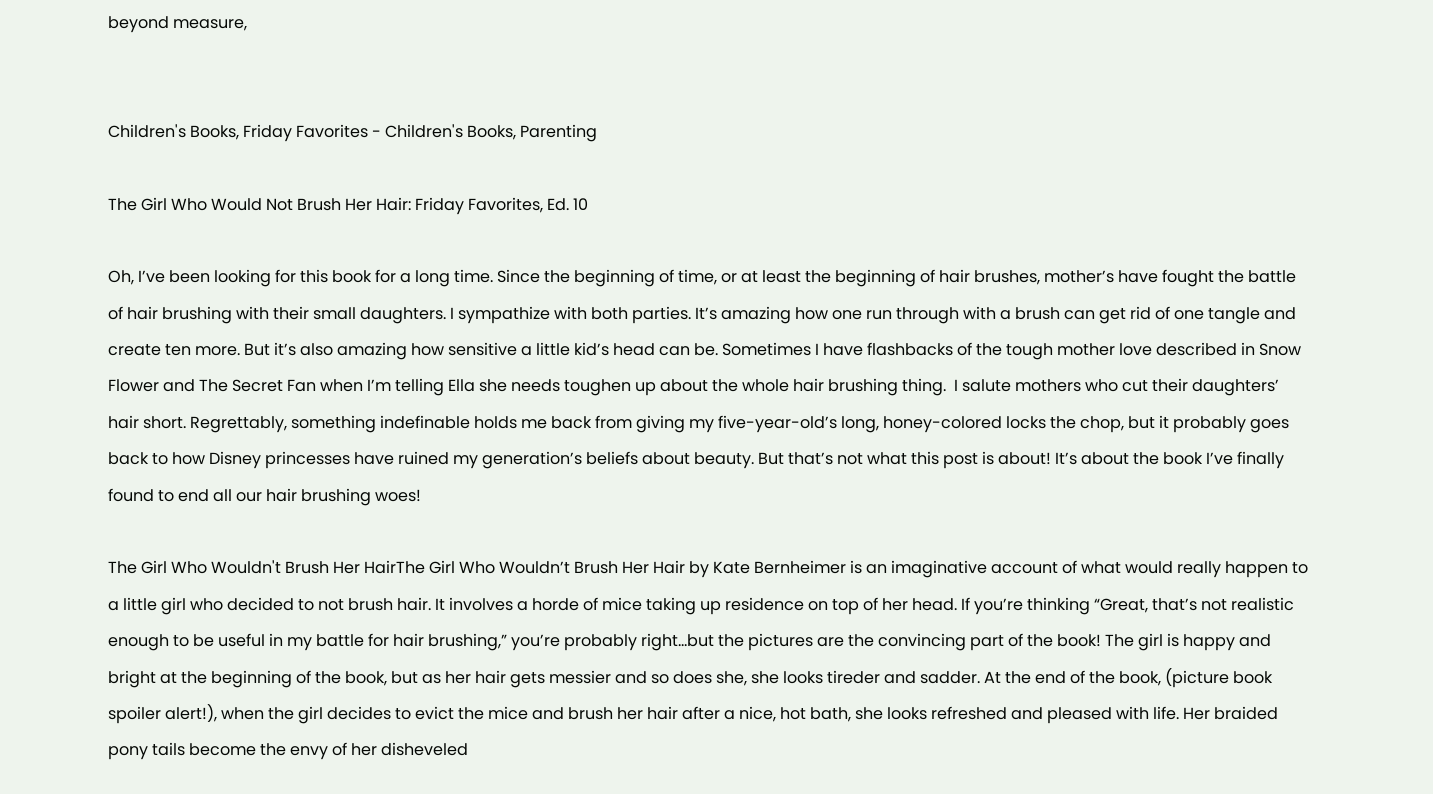beyond measure,


Children's Books, Friday Favorites - Children's Books, Parenting

The Girl Who Would Not Brush Her Hair: Friday Favorites, Ed. 10

Oh, I’ve been looking for this book for a long time. Since the beginning of time, or at least the beginning of hair brushes, mother’s have fought the battle of hair brushing with their small daughters. I sympathize with both parties. It’s amazing how one run through with a brush can get rid of one tangle and create ten more. But it’s also amazing how sensitive a little kid’s head can be. Sometimes I have flashbacks of the tough mother love described in Snow Flower and The Secret Fan when I’m telling Ella she needs toughen up about the whole hair brushing thing.  I salute mothers who cut their daughters’ hair short. Regrettably, something indefinable holds me back from giving my five-year-old’s long, honey-colored locks the chop, but it probably goes back to how Disney princesses have ruined my generation’s beliefs about beauty. But that’s not what this post is about! It’s about the book I’ve finally found to end all our hair brushing woes!

The Girl Who Wouldn't Brush Her HairThe Girl Who Wouldn’t Brush Her Hair by Kate Bernheimer is an imaginative account of what would really happen to a little girl who decided to not brush hair. It involves a horde of mice taking up residence on top of her head. If you’re thinking “Great, that’s not realistic enough to be useful in my battle for hair brushing,” you’re probably right…but the pictures are the convincing part of the book! The girl is happy and bright at the beginning of the book, but as her hair gets messier and so does she, she looks tireder and sadder. At the end of the book, (picture book spoiler alert!), when the girl decides to evict the mice and brush her hair after a nice, hot bath, she looks refreshed and pleased with life. Her braided pony tails become the envy of her disheveled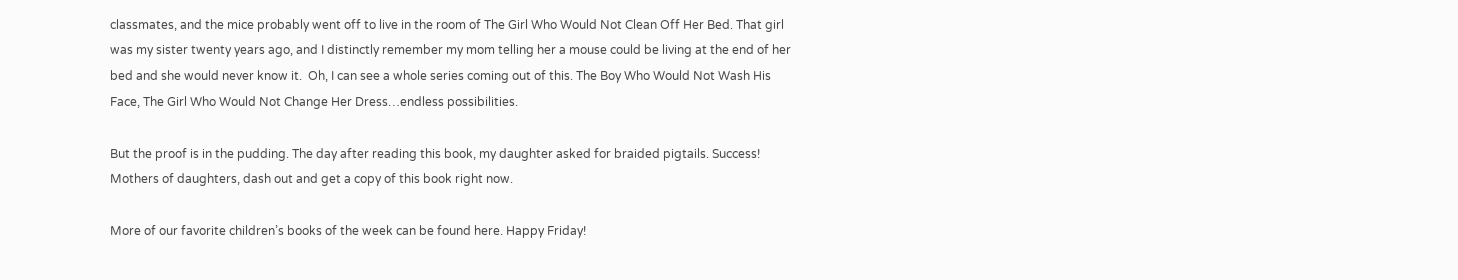classmates, and the mice probably went off to live in the room of The Girl Who Would Not Clean Off Her Bed. That girl was my sister twenty years ago, and I distinctly remember my mom telling her a mouse could be living at the end of her bed and she would never know it.  Oh, I can see a whole series coming out of this. The Boy Who Would Not Wash His Face, The Girl Who Would Not Change Her Dress…endless possibilities.

But the proof is in the pudding. The day after reading this book, my daughter asked for braided pigtails. Success! Mothers of daughters, dash out and get a copy of this book right now.

More of our favorite children’s books of the week can be found here. Happy Friday!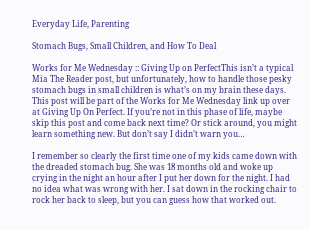Everyday Life, Parenting

Stomach Bugs, Small Children, and How To Deal

Works for Me Wednesday :: Giving Up on PerfectThis isn’t a typical Mia The Reader post, but unfortunately, how to handle those pesky stomach bugs in small children is what’s on my brain these days. This post will be part of the Works for Me Wednesday link up over at Giving Up On Perfect. If you’re not in this phase of life, maybe skip this post and come back next time? Or stick around, you might learn something new. But don’t say I didn’t warn you…

I remember so clearly the first time one of my kids came down with the dreaded stomach bug. She was 18 months old and woke up crying in the night an hour after I put her down for the night. I had no idea what was wrong with her. I sat down in the rocking chair to rock her back to sleep, but you can guess how that worked out.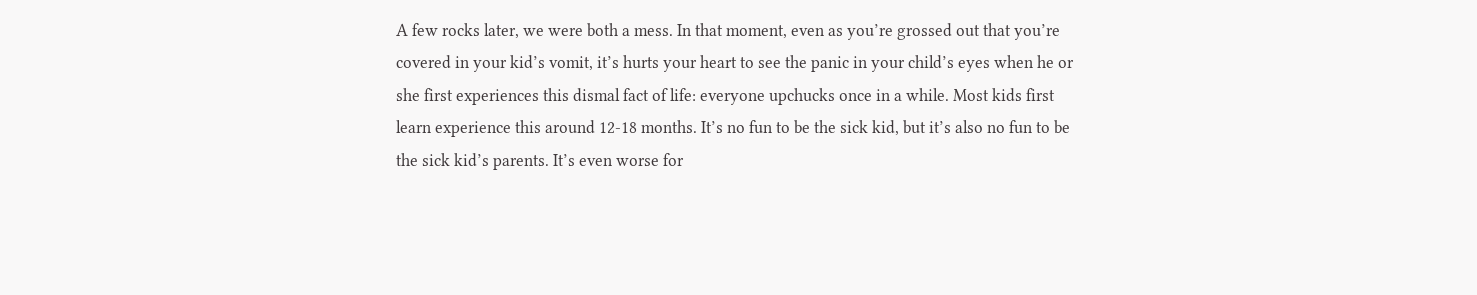A few rocks later, we were both a mess. In that moment, even as you’re grossed out that you’re covered in your kid’s vomit, it’s hurts your heart to see the panic in your child’s eyes when he or she first experiences this dismal fact of life: everyone upchucks once in a while. Most kids first learn experience this around 12-18 months. It’s no fun to be the sick kid, but it’s also no fun to be the sick kid’s parents. It’s even worse for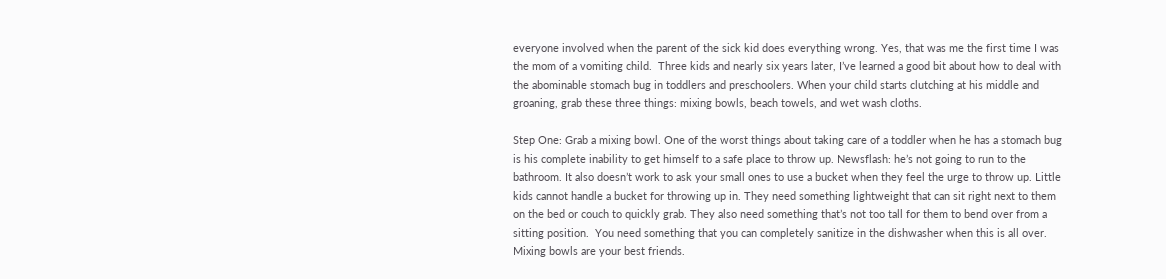everyone involved when the parent of the sick kid does everything wrong. Yes, that was me the first time I was the mom of a vomiting child.  Three kids and nearly six years later, I’ve learned a good bit about how to deal with the abominable stomach bug in toddlers and preschoolers. When your child starts clutching at his middle and groaning, grab these three things: mixing bowls, beach towels, and wet wash cloths.

Step One: Grab a mixing bowl. One of the worst things about taking care of a toddler when he has a stomach bug is his complete inability to get himself to a safe place to throw up. Newsflash: he’s not going to run to the bathroom. It also doesn’t work to ask your small ones to use a bucket when they feel the urge to throw up. Little kids cannot handle a bucket for throwing up in. They need something lightweight that can sit right next to them on the bed or couch to quickly grab. They also need something that’s not too tall for them to bend over from a sitting position.  You need something that you can completely sanitize in the dishwasher when this is all over. Mixing bowls are your best friends.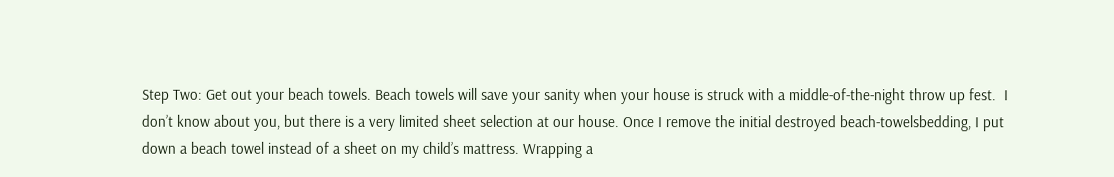Step Two: Get out your beach towels. Beach towels will save your sanity when your house is struck with a middle-of-the-night throw up fest.  I don’t know about you, but there is a very limited sheet selection at our house. Once I remove the initial destroyed beach-towelsbedding, I put down a beach towel instead of a sheet on my child’s mattress. Wrapping a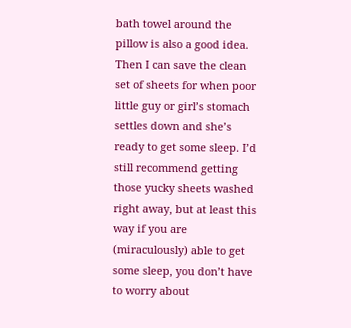bath towel around the pillow is also a good idea. Then I can save the clean set of sheets for when poor little guy or girl’s stomach settles down and she’s ready to get some sleep. I’d still recommend getting those yucky sheets washed right away, but at least this way if you are (miraculously) able to get some sleep, you don’t have to worry about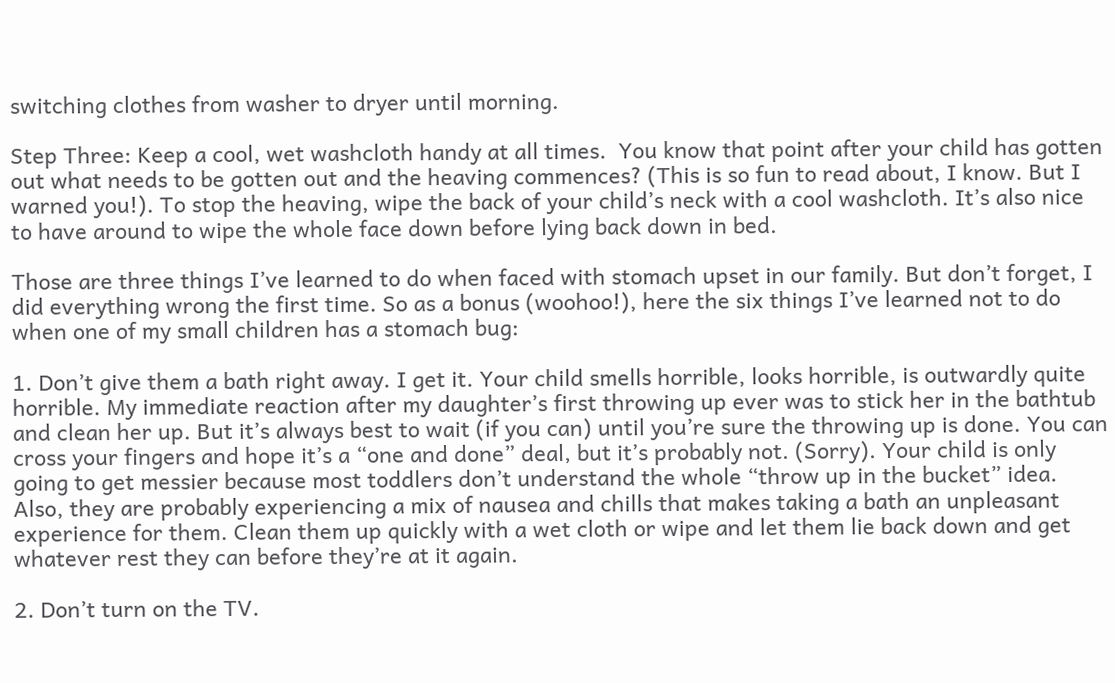switching clothes from washer to dryer until morning.

Step Three: Keep a cool, wet washcloth handy at all times.  You know that point after your child has gotten out what needs to be gotten out and the heaving commences? (This is so fun to read about, I know. But I warned you!). To stop the heaving, wipe the back of your child’s neck with a cool washcloth. It’s also nice to have around to wipe the whole face down before lying back down in bed.

Those are three things I’ve learned to do when faced with stomach upset in our family. But don’t forget, I did everything wrong the first time. So as a bonus (woohoo!), here the six things I’ve learned not to do when one of my small children has a stomach bug:

1. Don’t give them a bath right away. I get it. Your child smells horrible, looks horrible, is outwardly quite horrible. My immediate reaction after my daughter’s first throwing up ever was to stick her in the bathtub and clean her up. But it’s always best to wait (if you can) until you’re sure the throwing up is done. You can cross your fingers and hope it’s a “one and done” deal, but it’s probably not. (Sorry). Your child is only going to get messier because most toddlers don’t understand the whole “throw up in the bucket” idea. Also, they are probably experiencing a mix of nausea and chills that makes taking a bath an unpleasant experience for them. Clean them up quickly with a wet cloth or wipe and let them lie back down and get whatever rest they can before they’re at it again.

2. Don’t turn on the TV.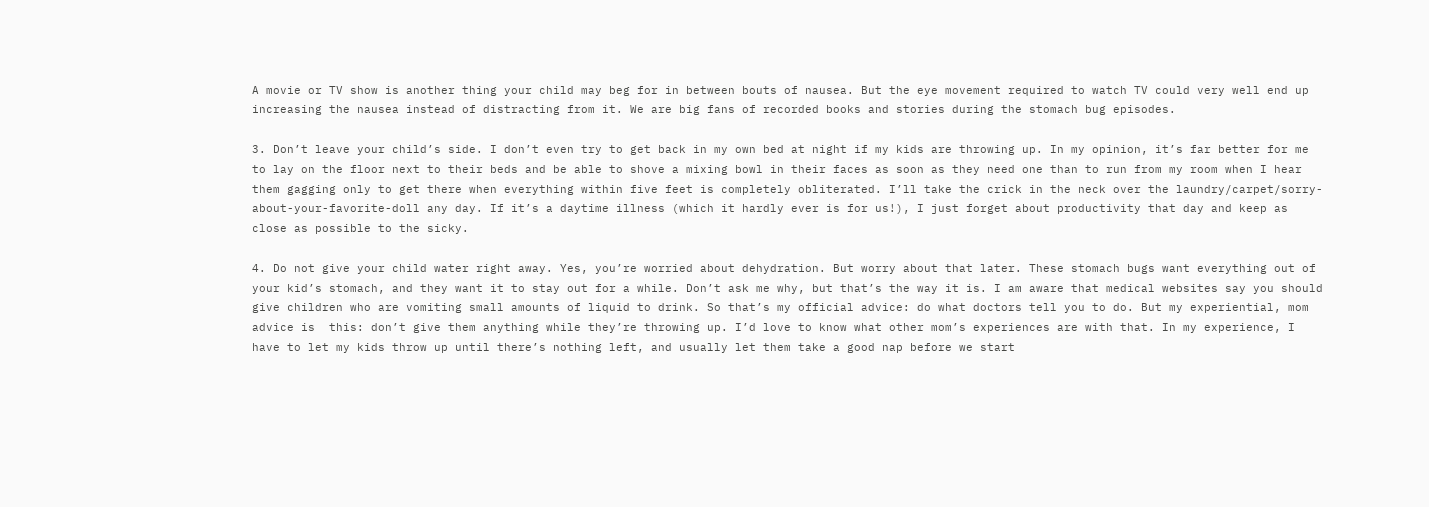A movie or TV show is another thing your child may beg for in between bouts of nausea. But the eye movement required to watch TV could very well end up increasing the nausea instead of distracting from it. We are big fans of recorded books and stories during the stomach bug episodes.

3. Don’t leave your child’s side. I don’t even try to get back in my own bed at night if my kids are throwing up. In my opinion, it’s far better for me to lay on the floor next to their beds and be able to shove a mixing bowl in their faces as soon as they need one than to run from my room when I hear them gagging only to get there when everything within five feet is completely obliterated. I’ll take the crick in the neck over the laundry/carpet/sorry-about-your-favorite-doll any day. If it’s a daytime illness (which it hardly ever is for us!), I just forget about productivity that day and keep as close as possible to the sicky.

4. Do not give your child water right away. Yes, you’re worried about dehydration. But worry about that later. These stomach bugs want everything out of your kid’s stomach, and they want it to stay out for a while. Don’t ask me why, but that’s the way it is. I am aware that medical websites say you should give children who are vomiting small amounts of liquid to drink. So that’s my official advice: do what doctors tell you to do. But my experiential, mom advice is  this: don’t give them anything while they’re throwing up. I’d love to know what other mom’s experiences are with that. In my experience, I have to let my kids throw up until there’s nothing left, and usually let them take a good nap before we start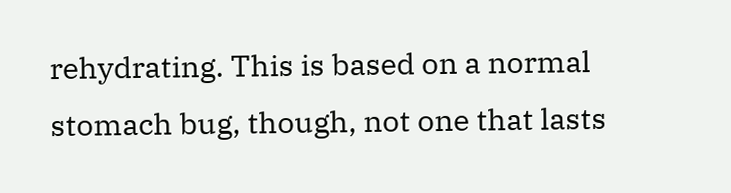rehydrating. This is based on a normal stomach bug, though, not one that lasts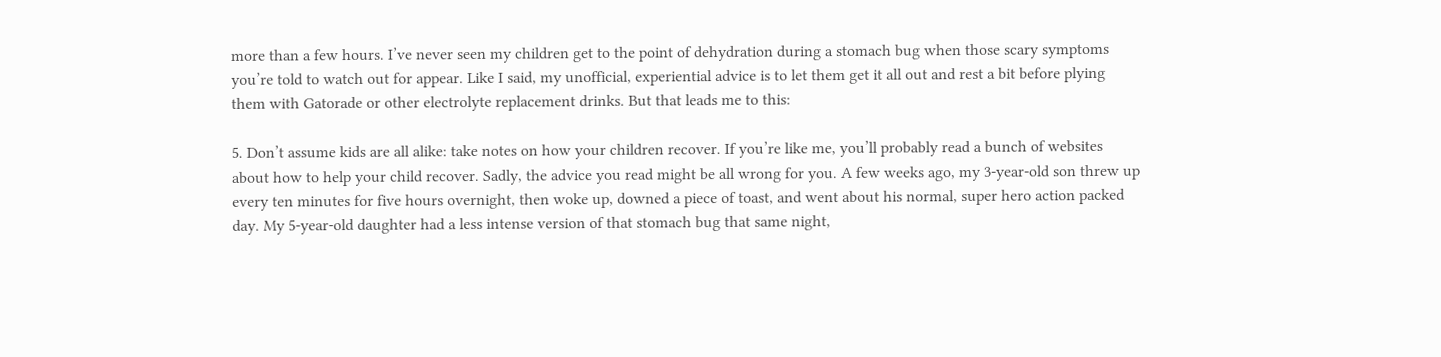more than a few hours. I’ve never seen my children get to the point of dehydration during a stomach bug when those scary symptoms you’re told to watch out for appear. Like I said, my unofficial, experiential advice is to let them get it all out and rest a bit before plying them with Gatorade or other electrolyte replacement drinks. But that leads me to this:

5. Don’t assume kids are all alike: take notes on how your children recover. If you’re like me, you’ll probably read a bunch of websites about how to help your child recover. Sadly, the advice you read might be all wrong for you. A few weeks ago, my 3-year-old son threw up every ten minutes for five hours overnight, then woke up, downed a piece of toast, and went about his normal, super hero action packed day. My 5-year-old daughter had a less intense version of that stomach bug that same night,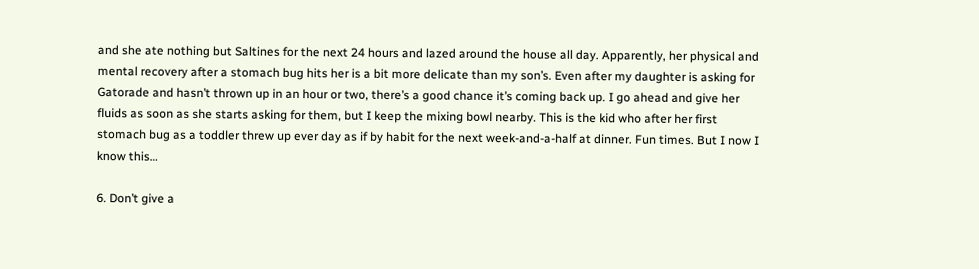and she ate nothing but Saltines for the next 24 hours and lazed around the house all day. Apparently, her physical and mental recovery after a stomach bug hits her is a bit more delicate than my son’s. Even after my daughter is asking for Gatorade and hasn’t thrown up in an hour or two, there’s a good chance it’s coming back up. I go ahead and give her fluids as soon as she starts asking for them, but I keep the mixing bowl nearby. This is the kid who after her first stomach bug as a toddler threw up ever day as if by habit for the next week-and-a-half at dinner. Fun times. But I now I know this…

6. Don’t give a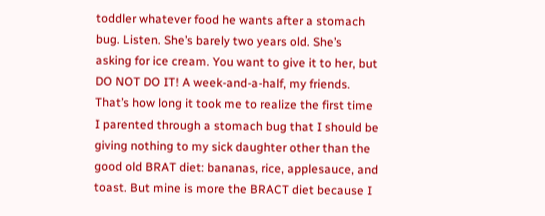toddler whatever food he wants after a stomach bug. Listen. She’s barely two years old. She’s asking for ice cream. You want to give it to her, but DO NOT DO IT! A week-and-a-half, my friends. That’s how long it took me to realize the first time I parented through a stomach bug that I should be giving nothing to my sick daughter other than the good old BRAT diet: bananas, rice, applesauce, and toast. But mine is more the BRACT diet because I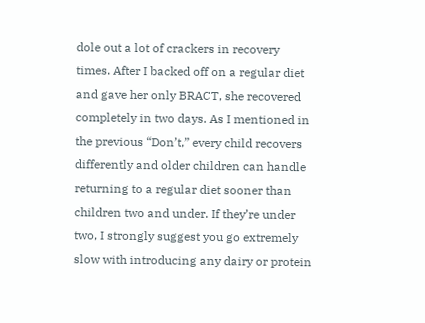dole out a lot of crackers in recovery times. After I backed off on a regular diet and gave her only BRACT, she recovered completely in two days. As I mentioned in the previous “Don’t,” every child recovers differently and older children can handle returning to a regular diet sooner than children two and under. If they’re under two, I strongly suggest you go extremely slow with introducing any dairy or protein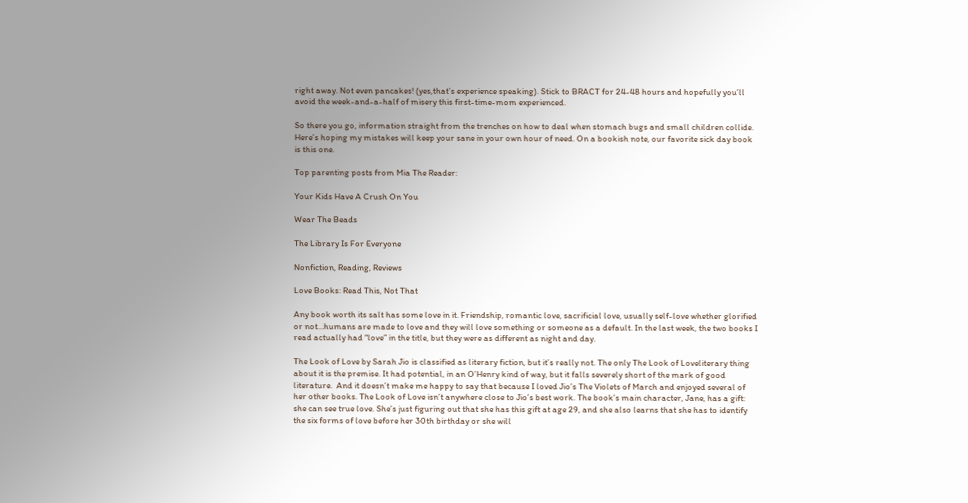right away. Not even pancakes! (yes,that’s experience speaking). Stick to BRACT for 24-48 hours and hopefully you’ll avoid the week-and-a-half of misery this first-time-mom experienced.

So there you go, information straight from the trenches on how to deal when stomach bugs and small children collide. Here’s hoping my mistakes will keep your sane in your own hour of need. On a bookish note, our favorite sick day book is this one.

Top parenting posts from Mia The Reader:

Your Kids Have A Crush On You

Wear The Beads

The Library Is For Everyone

Nonfiction, Reading, Reviews

Love Books: Read This, Not That

Any book worth its salt has some love in it. Friendship, romantic love, sacrificial love, usually self-love whether glorified or not…humans are made to love and they will love something or someone as a default. In the last week, the two books I read actually had “love” in the title, but they were as different as night and day.

The Look of Love by Sarah Jio is classified as literary fiction, but it’s really not. The only The Look of Loveliterary thing about it is the premise. It had potential, in an O’Henry kind of way, but it falls severely short of the mark of good literature.  And it doesn’t make me happy to say that because I loved Jio’s The Violets of March and enjoyed several of her other books. The Look of Love isn’t anywhere close to Jio’s best work. The book’s main character, Jane, has a gift: she can see true love. She’s just figuring out that she has this gift at age 29, and she also learns that she has to identify the six forms of love before her 30th birthday or she will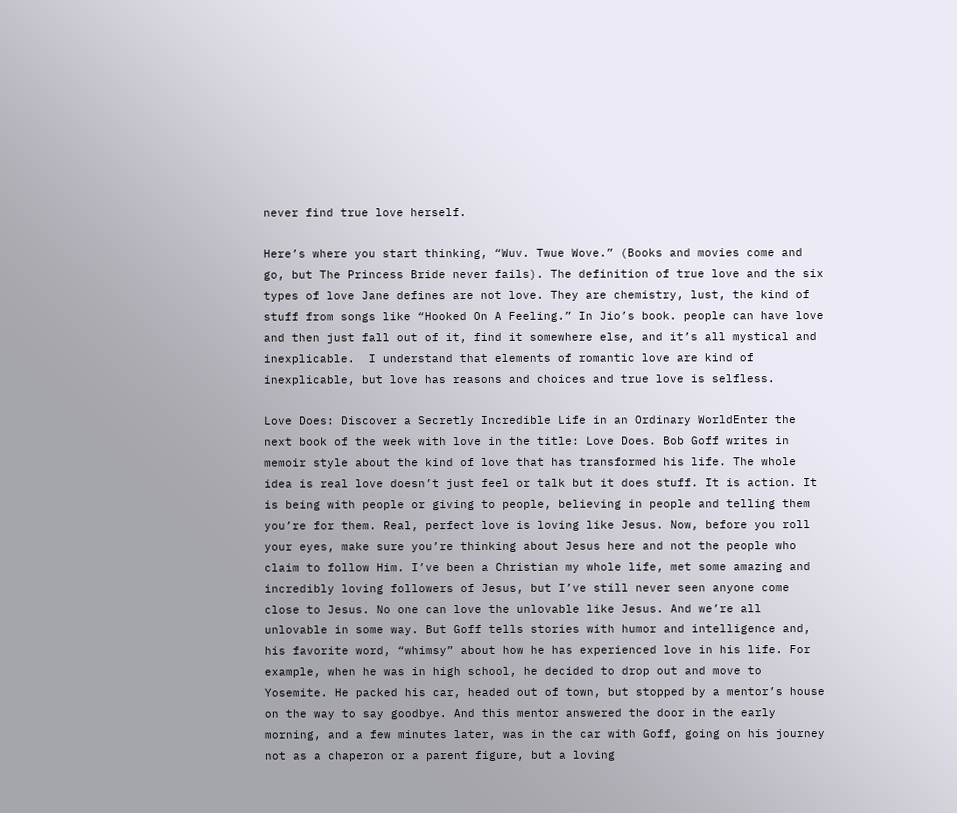never find true love herself.

Here’s where you start thinking, “Wuv. Twue Wove.” (Books and movies come and go, but The Princess Bride never fails). The definition of true love and the six types of love Jane defines are not love. They are chemistry, lust, the kind of stuff from songs like “Hooked On A Feeling.” In Jio’s book. people can have love and then just fall out of it, find it somewhere else, and it’s all mystical and inexplicable.  I understand that elements of romantic love are kind of inexplicable, but love has reasons and choices and true love is selfless.

Love Does: Discover a Secretly Incredible Life in an Ordinary WorldEnter the next book of the week with love in the title: Love Does. Bob Goff writes in memoir style about the kind of love that has transformed his life. The whole idea is real love doesn’t just feel or talk but it does stuff. It is action. It is being with people or giving to people, believing in people and telling them you’re for them. Real, perfect love is loving like Jesus. Now, before you roll your eyes, make sure you’re thinking about Jesus here and not the people who claim to follow Him. I’ve been a Christian my whole life, met some amazing and incredibly loving followers of Jesus, but I’ve still never seen anyone come close to Jesus. No one can love the unlovable like Jesus. And we’re all unlovable in some way. But Goff tells stories with humor and intelligence and, his favorite word, “whimsy” about how he has experienced love in his life. For example, when he was in high school, he decided to drop out and move to Yosemite. He packed his car, headed out of town, but stopped by a mentor’s house on the way to say goodbye. And this mentor answered the door in the early morning, and a few minutes later, was in the car with Goff, going on his journey not as a chaperon or a parent figure, but a loving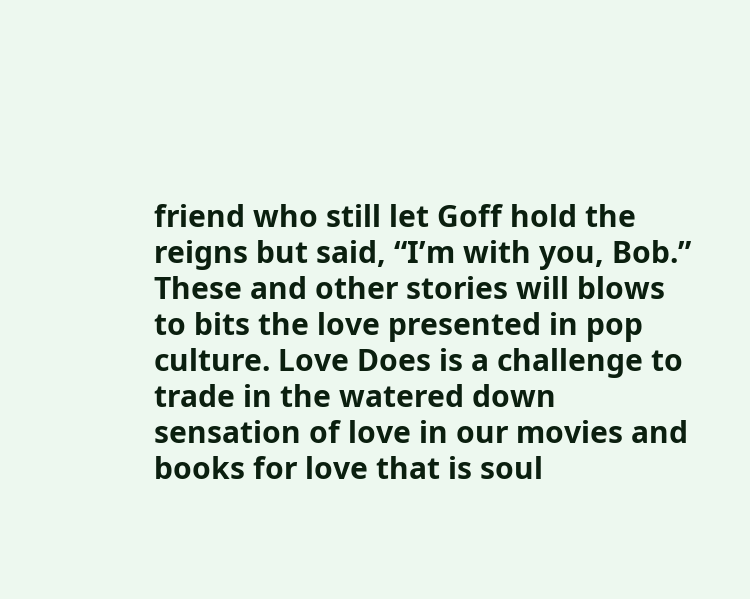friend who still let Goff hold the reigns but said, “I’m with you, Bob.” These and other stories will blows to bits the love presented in pop culture. Love Does is a challenge to trade in the watered down sensation of love in our movies and books for love that is soul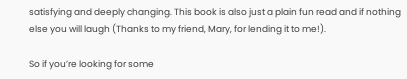satisfying and deeply changing. This book is also just a plain fun read and if nothing else you will laugh (Thanks to my friend, Mary, for lending it to me!).

So if you’re looking for some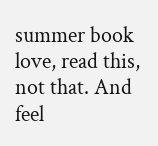summer book love, read this, not that. And feel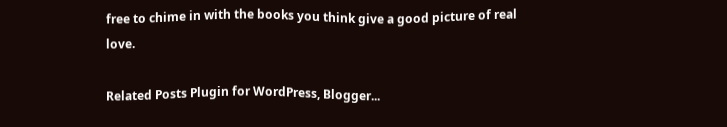free to chime in with the books you think give a good picture of real love.

Related Posts Plugin for WordPress, Blogger...